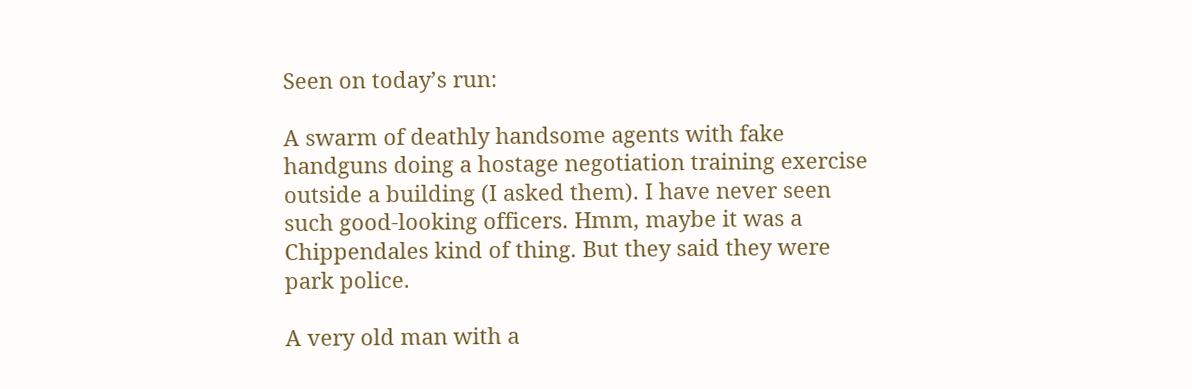Seen on today’s run:

A swarm of deathly handsome agents with fake handguns doing a hostage negotiation training exercise outside a building (I asked them). I have never seen such good-looking officers. Hmm, maybe it was a Chippendales kind of thing. But they said they were park police.

A very old man with a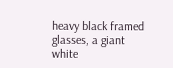heavy black framed glasses, a giant white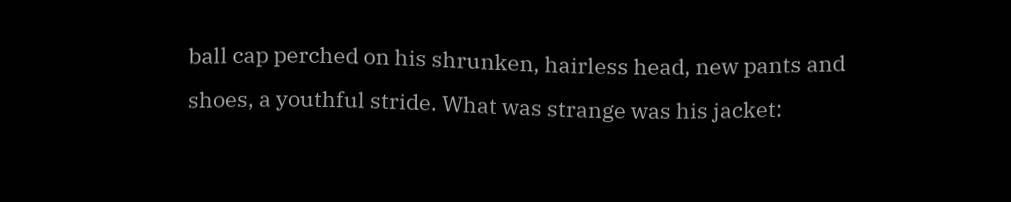ball cap perched on his shrunken, hairless head, new pants and shoes, a youthful stride. What was strange was his jacket: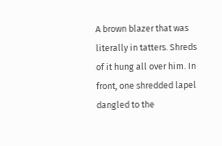A brown blazer that was literally in tatters. Shreds of it hung all over him. In front, one shredded lapel dangled to the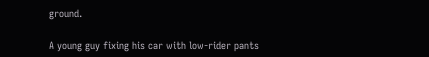ground.

A young guy fixing his car with low-rider pants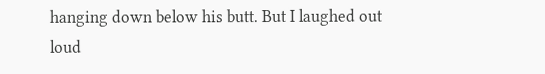hanging down below his butt. But I laughed out loud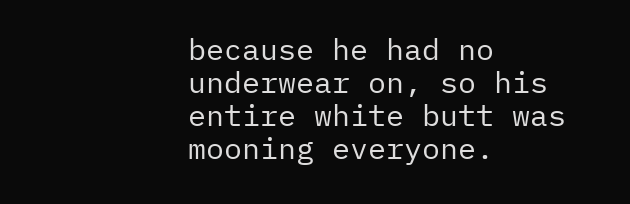because he had no underwear on, so his entire white butt was mooning everyone.